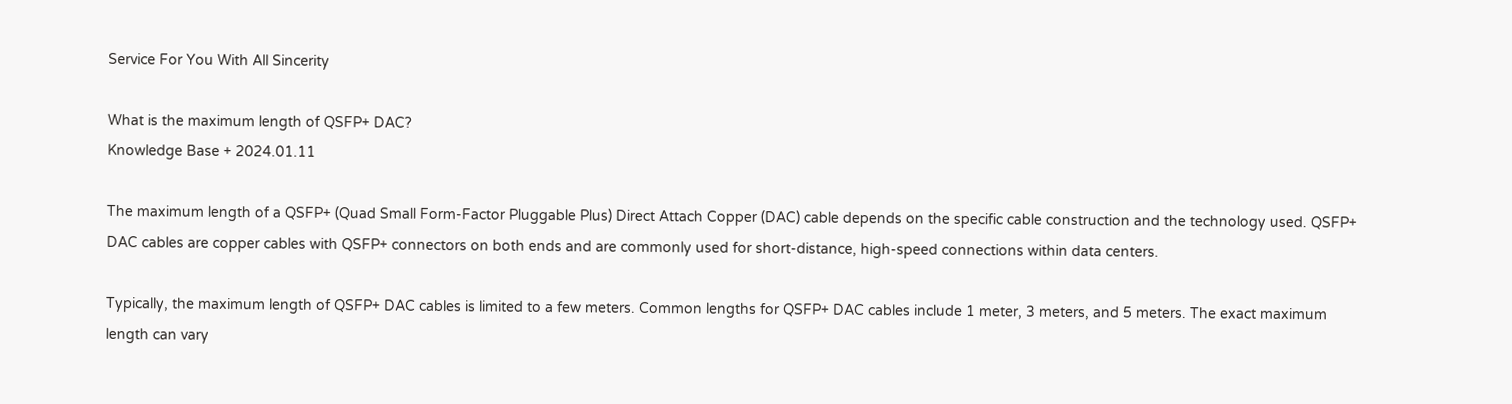Service For You With All Sincerity

What is the maximum length of QSFP+ DAC?
Knowledge Base + 2024.01.11

The maximum length of a QSFP+ (Quad Small Form-Factor Pluggable Plus) Direct Attach Copper (DAC) cable depends on the specific cable construction and the technology used. QSFP+ DAC cables are copper cables with QSFP+ connectors on both ends and are commonly used for short-distance, high-speed connections within data centers.

Typically, the maximum length of QSFP+ DAC cables is limited to a few meters. Common lengths for QSFP+ DAC cables include 1 meter, 3 meters, and 5 meters. The exact maximum length can vary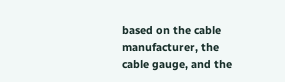based on the cable manufacturer, the cable gauge, and the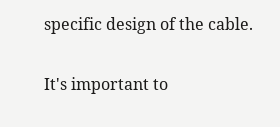specific design of the cable.

It's important to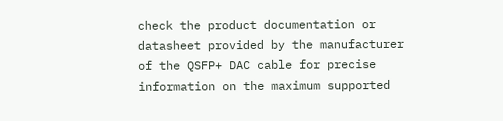check the product documentation or datasheet provided by the manufacturer of the QSFP+ DAC cable for precise information on the maximum supported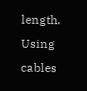length. Using cables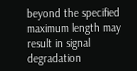beyond the specified maximum length may result in signal degradation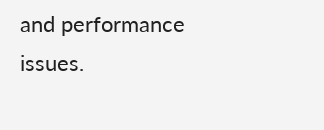and performance issues.